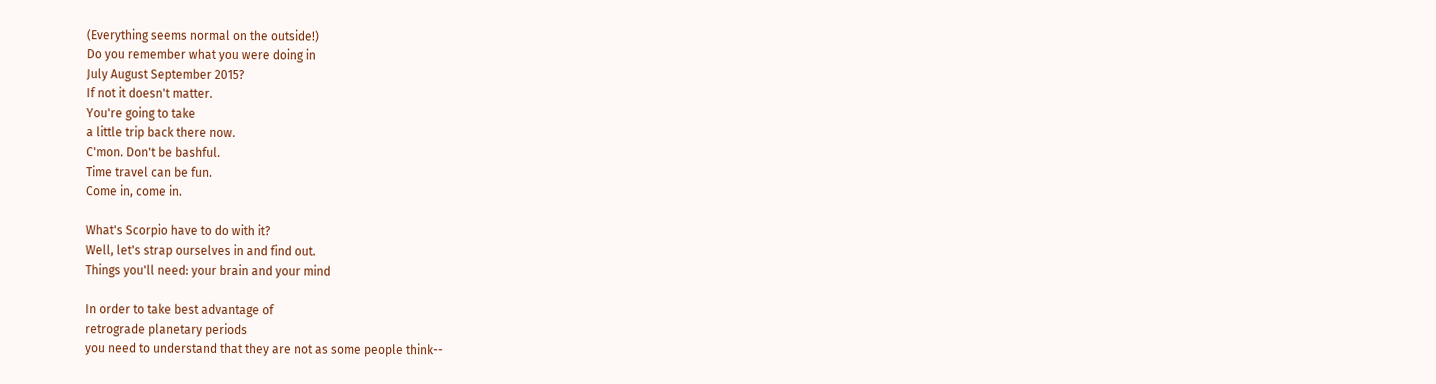(Everything seems normal on the outside!)
Do you remember what you were doing in
July August September 2015?
If not it doesn't matter.
You're going to take
a little trip back there now.
C'mon. Don't be bashful.
Time travel can be fun.
Come in, come in.

What's Scorpio have to do with it?
Well, let's strap ourselves in and find out.
Things you'll need: your brain and your mind

In order to take best advantage of
retrograde planetary periods
you need to understand that they are not as some people think--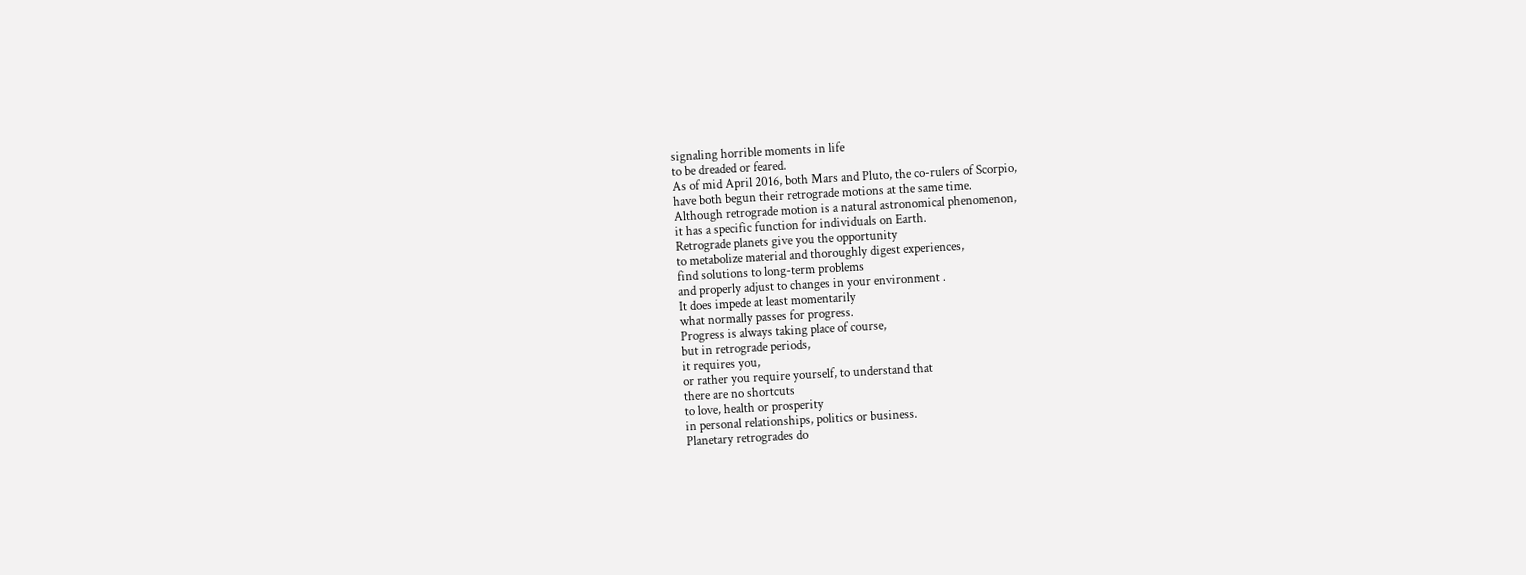signaling horrible moments in life
to be dreaded or feared.
As of mid April 2016, both Mars and Pluto, the co-rulers of Scorpio,
have both begun their retrograde motions at the same time.
Although retrograde motion is a natural astronomical phenomenon,
it has a specific function for individuals on Earth.
Retrograde planets give you the opportunity
to metabolize material and thoroughly digest experiences,
find solutions to long-term problems
and properly adjust to changes in your environment .
It does impede at least momentarily
what normally passes for progress.
Progress is always taking place of course,
but in retrograde periods,
it requires you,
or rather you require yourself, to understand that
there are no shortcuts
to love, health or prosperity
in personal relationships, politics or business.
Planetary retrogrades do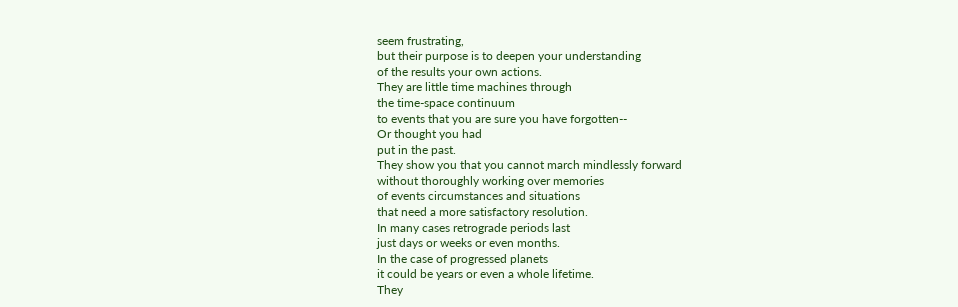seem frustrating,
but their purpose is to deepen your understanding
of the results your own actions.
They are little time machines through
the time-space continuum
to events that you are sure you have forgotten--
Or thought you had
put in the past.
They show you that you cannot march mindlessly forward
without thoroughly working over memories
of events circumstances and situations
that need a more satisfactory resolution.
In many cases retrograde periods last
just days or weeks or even months.
In the case of progressed planets
it could be years or even a whole lifetime.
They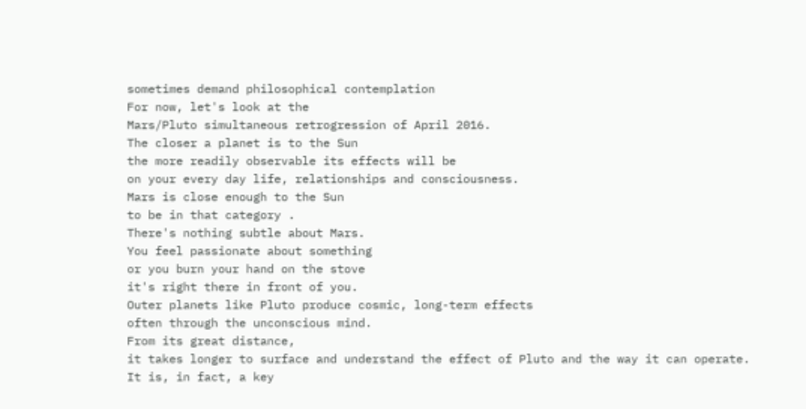sometimes demand philosophical contemplation
For now, let's look at the
Mars/Pluto simultaneous retrogression of April 2016.
The closer a planet is to the Sun
the more readily observable its effects will be
on your every day life, relationships and consciousness.
Mars is close enough to the Sun
to be in that category .
There's nothing subtle about Mars.
You feel passionate about something
or you burn your hand on the stove
it's right there in front of you.
Outer planets like Pluto produce cosmic, long-term effects
often through the unconscious mind.
From its great distance,
it takes longer to surface and understand the effect of Pluto and the way it can operate.
It is, in fact, a key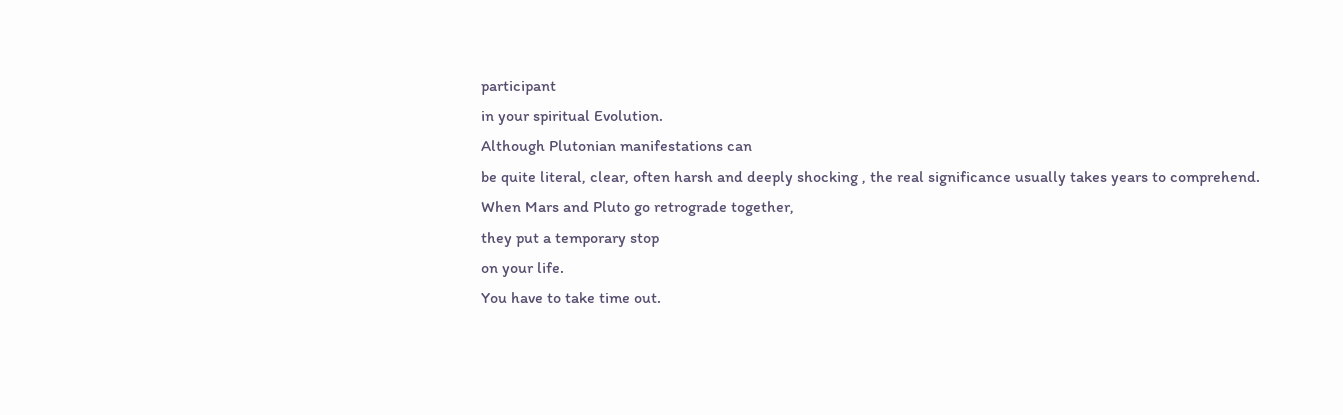participant
in your spiritual Evolution.
Although Plutonian manifestations can
be quite literal, clear, often harsh and deeply shocking , the real significance usually takes years to comprehend.
When Mars and Pluto go retrograde together,
they put a temporary stop
on your life.
You have to take time out.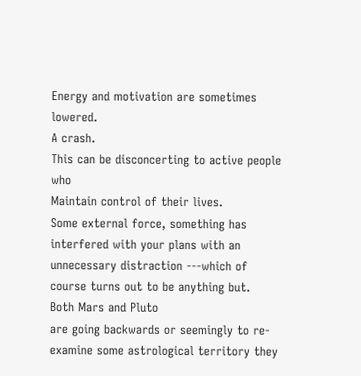Energy and motivation are sometimes lowered.
A crash.
This can be disconcerting to active people who
Maintain control of their lives.
Some external force, something has interfered with your plans with an
unnecessary distraction ---which of course turns out to be anything but.
Both Mars and Pluto
are going backwards or seemingly to re-examine some astrological territory they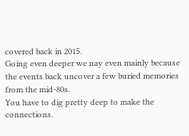covered back in 2015.
Going even deeper we nay even mainly because the events back uncover a few buried memories from the mid-80s.
You have to dig pretty deep to make the connections.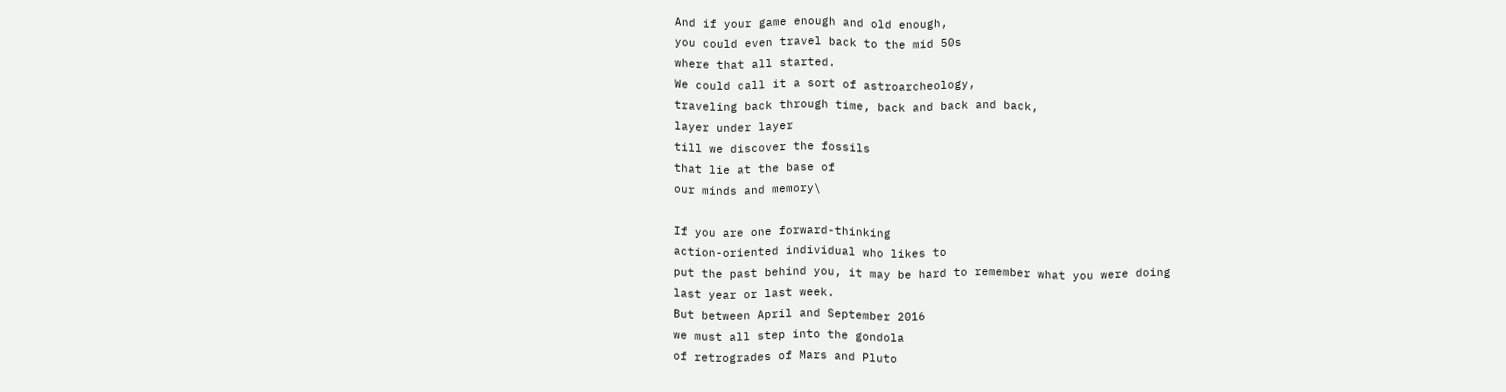And if your game enough and old enough,
you could even travel back to the mid 50s
where that all started.
We could call it a sort of astroarcheology,
traveling back through time, back and back and back,
layer under layer
till we discover the fossils
that lie at the base of
our minds and memory\

If you are one forward-thinking
action-oriented individual who likes to
put the past behind you, it may be hard to remember what you were doing
last year or last week.
But between April and September 2016
we must all step into the gondola
of retrogrades of Mars and Pluto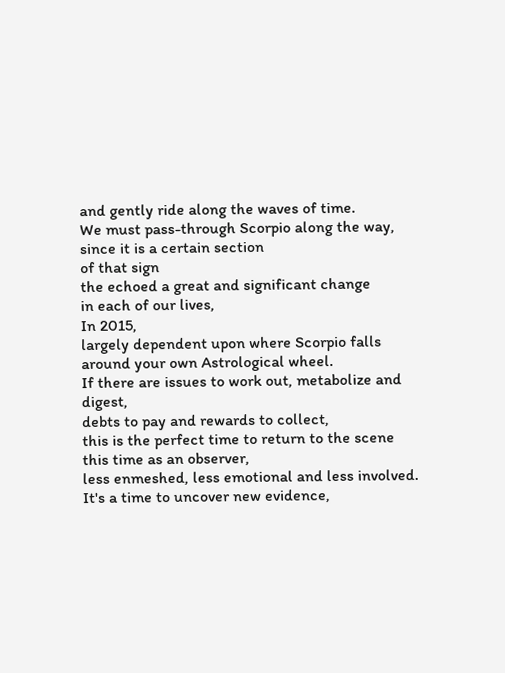and gently ride along the waves of time.
We must pass-through Scorpio along the way,
since it is a certain section
of that sign
the echoed a great and significant change
in each of our lives,
In 2015,
largely dependent upon where Scorpio falls
around your own Astrological wheel.
If there are issues to work out, metabolize and digest,
debts to pay and rewards to collect,
this is the perfect time to return to the scene
this time as an observer,
less enmeshed, less emotional and less involved.
It's a time to uncover new evidence,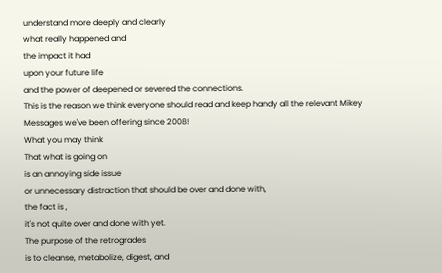understand more deeply and clearly
what really happened and
the impact it had
upon your future life
and the power of deepened or severed the connections.
This is the reason we think everyone should read and keep handy all the relevant Mikey Messages we've been offering since 2008!
What you may think
That what is going on
is an annoying side issue
or unnecessary distraction that should be over and done with,
the fact is ,
it's not quite over and done with yet.
The purpose of the retrogrades
is to cleanse, metabolize, digest, and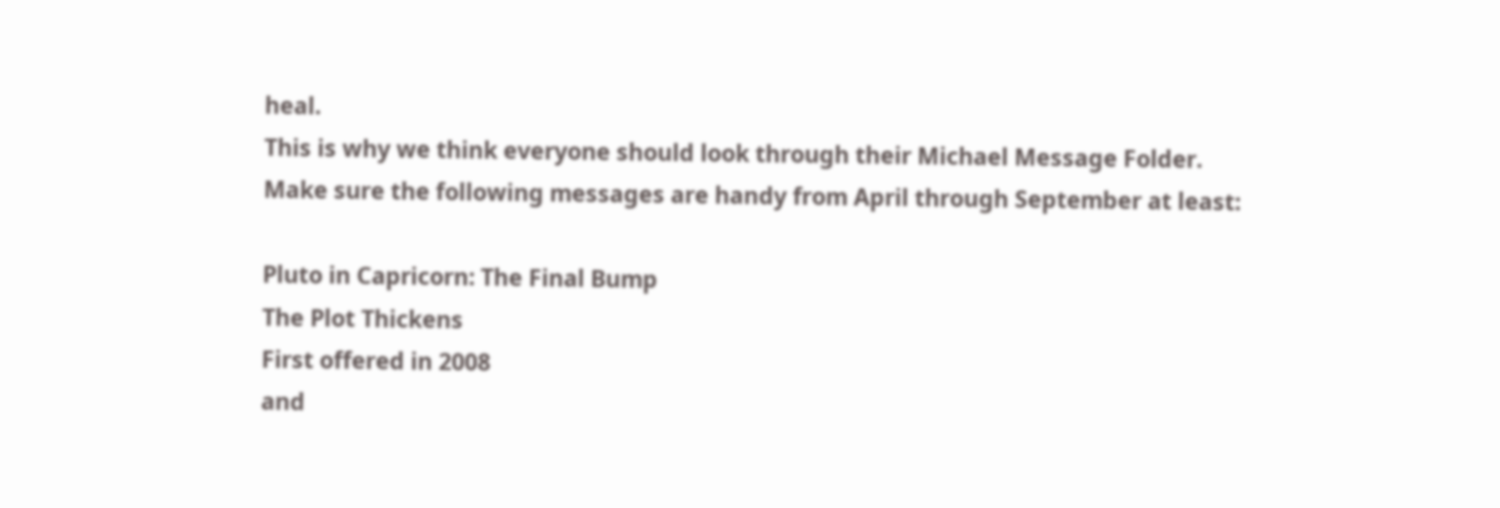heal.
This is why we think everyone should look through their Michael Message Folder.
Make sure the following messages are handy from April through September at least:

Pluto in Capricorn: The Final Bump
The Plot Thickens
First offered in 2008
and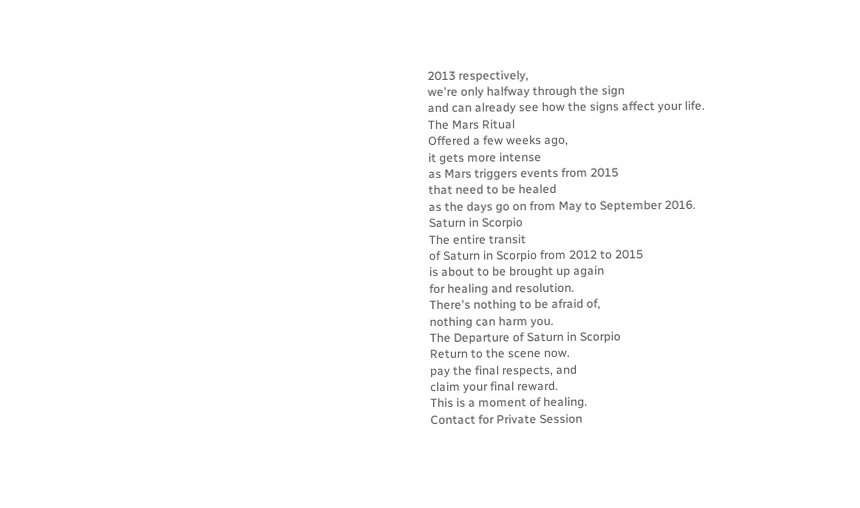2013 respectively,
we're only halfway through the sign
and can already see how the signs affect your life.
The Mars Ritual
Offered a few weeks ago,
it gets more intense
as Mars triggers events from 2015
that need to be healed
as the days go on from May to September 2016.
Saturn in Scorpio
The entire transit
of Saturn in Scorpio from 2012 to 2015
is about to be brought up again
for healing and resolution.
There's nothing to be afraid of,
nothing can harm you.
The Departure of Saturn in Scorpio
Return to the scene now.
pay the final respects, and
claim your final reward.
This is a moment of healing.
Contact for Private Session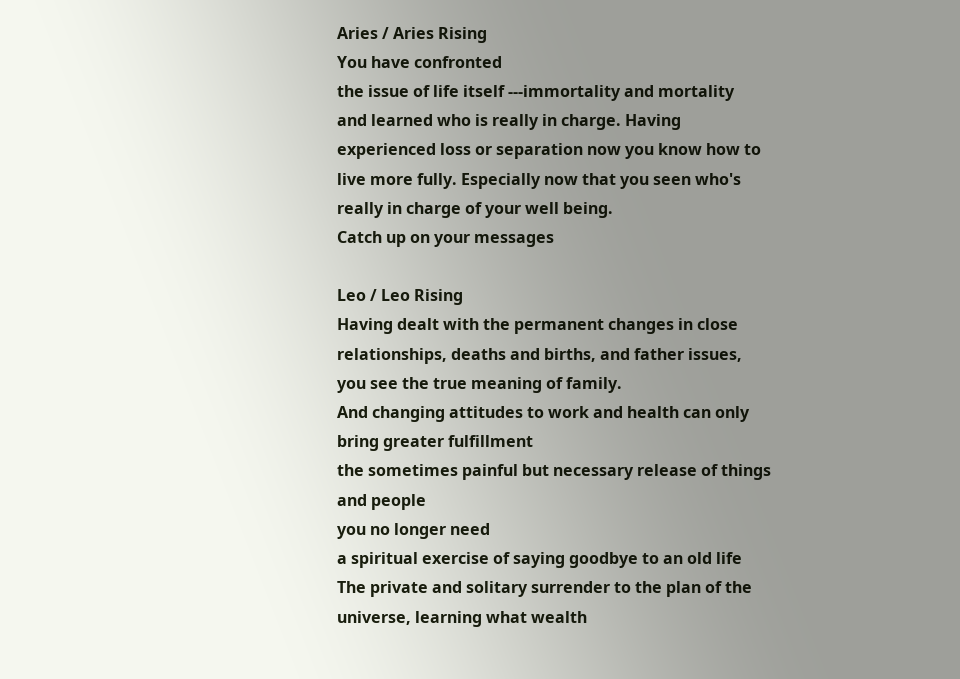Aries / Aries Rising
You have confronted
the issue of life itself ---immortality and mortality
and learned who is really in charge. Having experienced loss or separation now you know how to live more fully. Especially now that you seen who's really in charge of your well being.
Catch up on your messages

Leo / Leo Rising
Having dealt with the permanent changes in close relationships, deaths and births, and father issues, you see the true meaning of family.
And changing attitudes to work and health can only bring greater fulfillment
the sometimes painful but necessary release of things and people
you no longer need
a spiritual exercise of saying goodbye to an old life
The private and solitary surrender to the plan of the universe, learning what wealth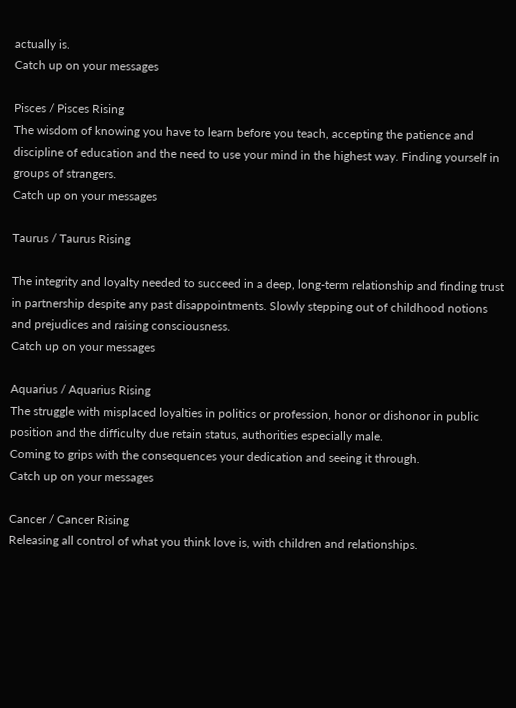actually is.
Catch up on your messages

Pisces / Pisces Rising
The wisdom of knowing you have to learn before you teach, accepting the patience and discipline of education and the need to use your mind in the highest way. Finding yourself in groups of strangers.
Catch up on your messages

Taurus / Taurus Rising

The integrity and loyalty needed to succeed in a deep, long-term relationship and finding trust in partnership despite any past disappointments. Slowly stepping out of childhood notions and prejudices and raising consciousness.
Catch up on your messages

Aquarius / Aquarius Rising
The struggle with misplaced loyalties in politics or profession, honor or dishonor in public position and the difficulty due retain status, authorities especially male.
Coming to grips with the consequences your dedication and seeing it through.
Catch up on your messages

Cancer / Cancer Rising
Releasing all control of what you think love is, with children and relationships.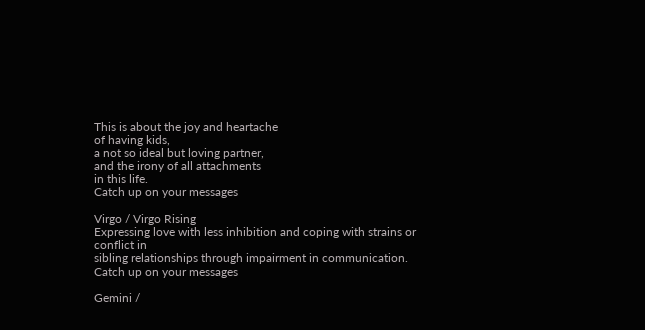This is about the joy and heartache
of having kids,
a not so ideal but loving partner,
and the irony of all attachments
in this life.
Catch up on your messages

Virgo / Virgo Rising
Expressing love with less inhibition and coping with strains or conflict in
sibling relationships through impairment in communication.
Catch up on your messages

Gemini /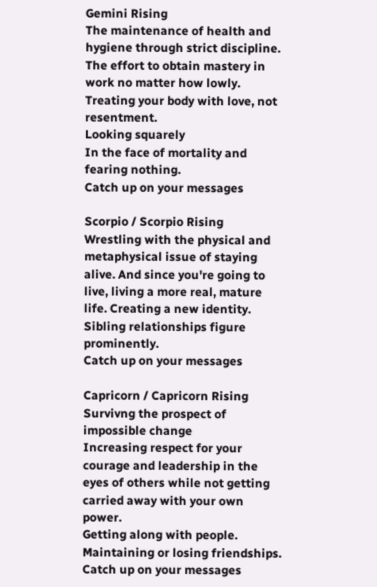Gemini Rising
The maintenance of health and hygiene through strict discipline. The effort to obtain mastery in work no matter how lowly. Treating your body with love, not resentment.
Looking squarely
In the face of mortality and fearing nothing.
Catch up on your messages

Scorpio / Scorpio Rising
Wrestling with the physical and metaphysical issue of staying alive. And since you're going to live, living a more real, mature life. Creating a new identity. Sibling relationships figure prominently.
Catch up on your messages

Capricorn / Capricorn Rising
Survivng the prospect of impossible change
Increasing respect for your courage and leadership in the eyes of others while not getting carried away with your own power.
Getting along with people. Maintaining or losing friendships.
Catch up on your messages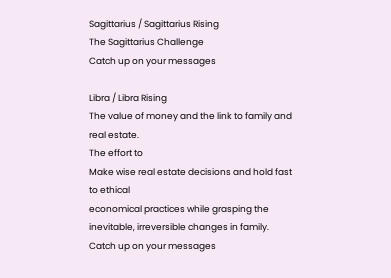Sagittarius / Sagittarius Rising
The Sagittarius Challenge
Catch up on your messages

Libra / Libra Rising
The value of money and the link to family and real estate.
The effort to
Make wise real estate decisions and hold fast to ethical
economical practices while grasping the inevitable, irreversible changes in family.
Catch up on your messages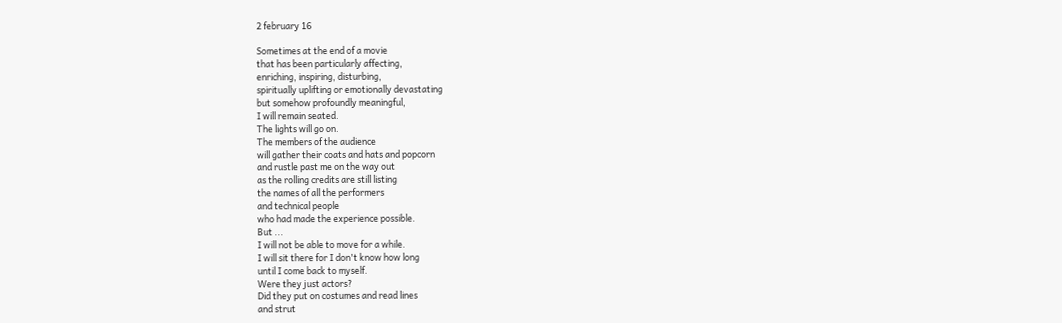2 february 16

Sometimes at the end of a movie
that has been particularly affecting,
enriching, inspiring, disturbing,
spiritually uplifting or emotionally devastating
but somehow profoundly meaningful,
I will remain seated.
The lights will go on.
The members of the audience
will gather their coats and hats and popcorn
and rustle past me on the way out
as the rolling credits are still listing
the names of all the performers
and technical people
who had made the experience possible.
But ...
I will not be able to move for a while.
I will sit there for I don't know how long
until I come back to myself.
Were they just actors?
Did they put on costumes and read lines
and strut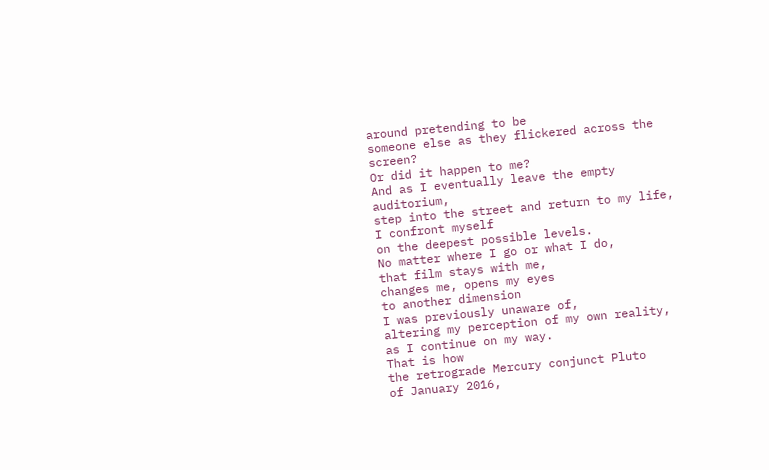around pretending to be
someone else as they flickered across the screen?
Or did it happen to me?
And as I eventually leave the empty auditorium,
step into the street and return to my life,
I confront myself
on the deepest possible levels.
No matter where I go or what I do,
that film stays with me,
changes me, opens my eyes
to another dimension
I was previously unaware of,
altering my perception of my own reality,
as I continue on my way.
That is how
the retrograde Mercury conjunct Pluto
of January 2016,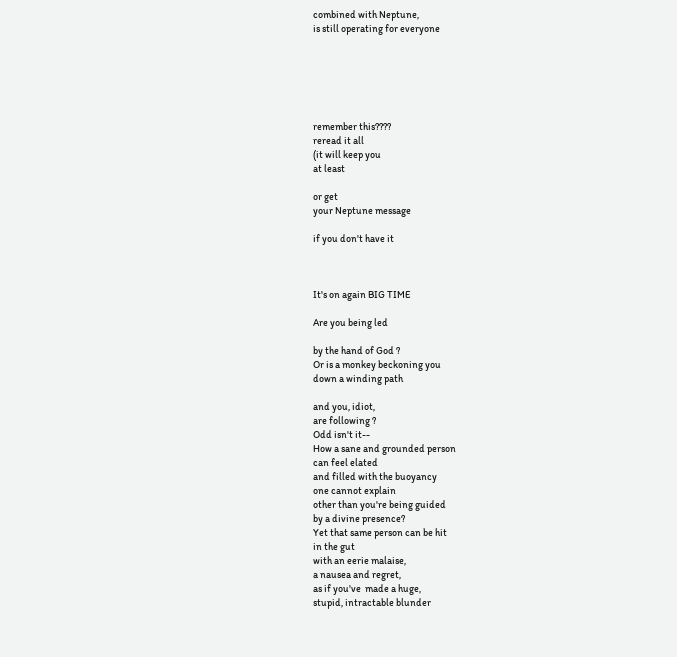combined with Neptune,
is still operating for everyone






remember this????
reread it all
(it will keep you
at least

or get
your Neptune message

if you don't have it



It's on again BIG TIME

Are you being led

by the hand of God ?
Or is a monkey beckoning you
down a winding path

and you, idiot,
are following ?
Odd isn't it--
How a sane and grounded person
can feel elated
and filled with the buoyancy
one cannot explain
other than you're being guided
by a divine presence?
Yet that same person can be hit
in the gut
with an eerie malaise,
a nausea and regret,
as if you've  made a huge,
stupid, intractable blunder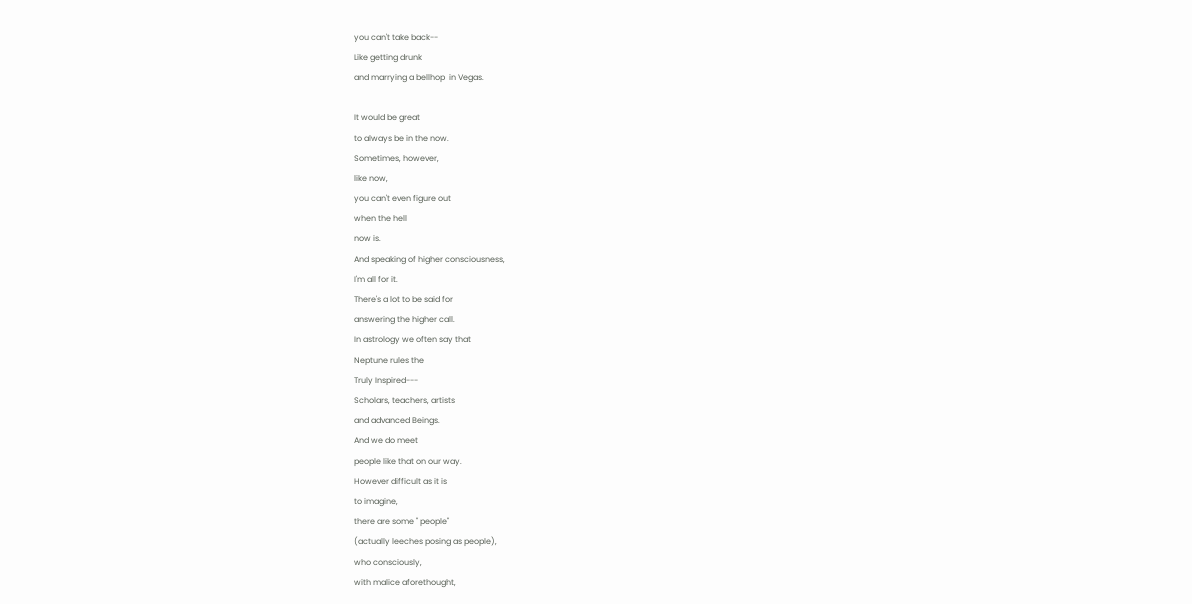you can't take back--
Like getting drunk
and marrying a bellhop  in Vegas.

It would be great
to always be in the now.
Sometimes, however,
like now,
you can't even figure out
when the hell
now is.
And speaking of higher consciousness,
I'm all for it.
There's a lot to be said for
answering the higher call.
In astrology we often say that
Neptune rules the
Truly Inspired---
Scholars, teachers, artists
and advanced Beings.
And we do meet
people like that on our way.
However difficult as it is
to imagine,
there are some " people"
(actually leeches posing as people),
who consciously,
with malice aforethought,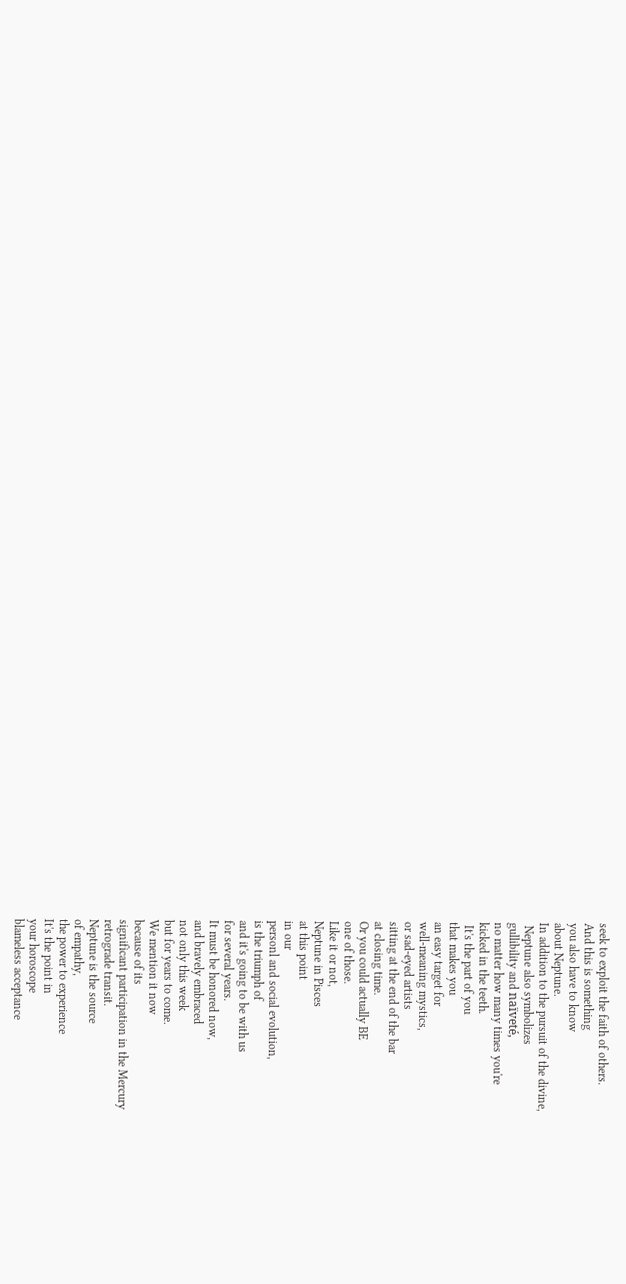seek to exploit the faith of others.
And this is something
you also have to know
about Neptune.
In addition to the pursuit of the divine,
 Neptune also symbolizes
gullibility and naïveté,
no matter how many times you're
kicked in the teeth.
 It's the part of you
that makes you
an easy target for
well-meaning mystics,
or sad-eyed artists
sitting at the end of the bar
at closing time.
Or you could actually BE
one of those.
Like it or not,
Neptune in Pisces
at this point
in our
personl and social evolution,
is the triumph of
and it's going to be with us
for several years.
It must be honored now,
and bravely embraced
not only this week
but for years to come.
We mention it now
because of its
significant participation in the Mercury
retrograde transit.
Neptune is the source
of empathy,
the power to experience
It's the point in
your horoscope
blameless acceptance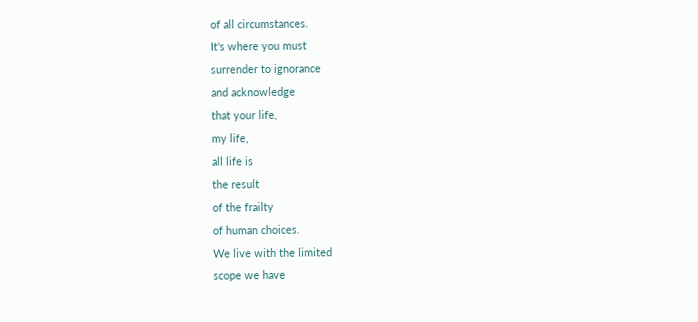of all circumstances.
It's where you must
surrender to ignorance
and acknowledge
that your life,
my life,
all life is
the result
of the frailty
of human choices.
We live with the limited
scope we have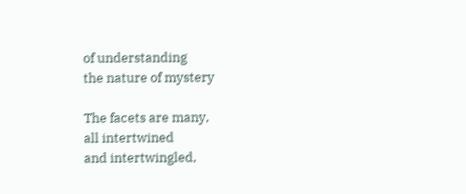of understanding
the nature of mystery

The facets are many,
all intertwined
and intertwingled,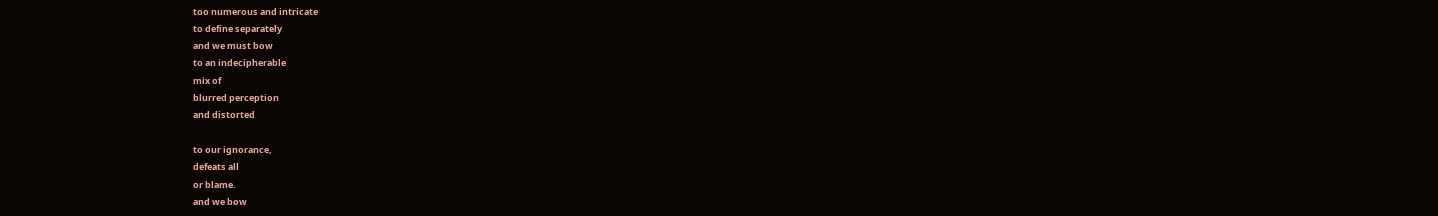too numerous and intricate
to define separately
and we must bow
to an indecipherable
mix of
blurred perception
and distorted

to our ignorance,
defeats all
or blame.
and we bow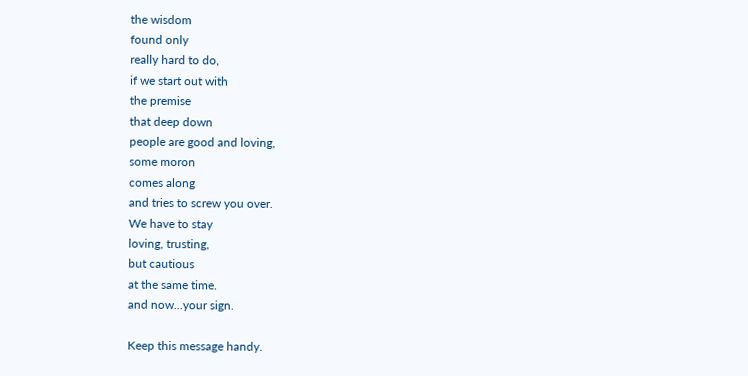the wisdom
found only
really hard to do,
if we start out with
the premise
that deep down
people are good and loving,
some moron
comes along
and tries to screw you over.
We have to stay
loving, trusting,
but cautious
at the same time.
and now...your sign.

Keep this message handy.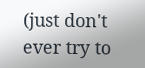(just don't ever try to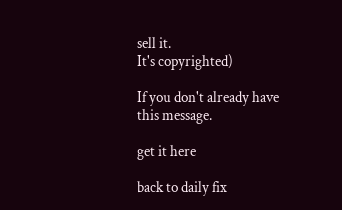sell it.
It's copyrighted)

If you don't already have this message.

get it here

back to daily fix